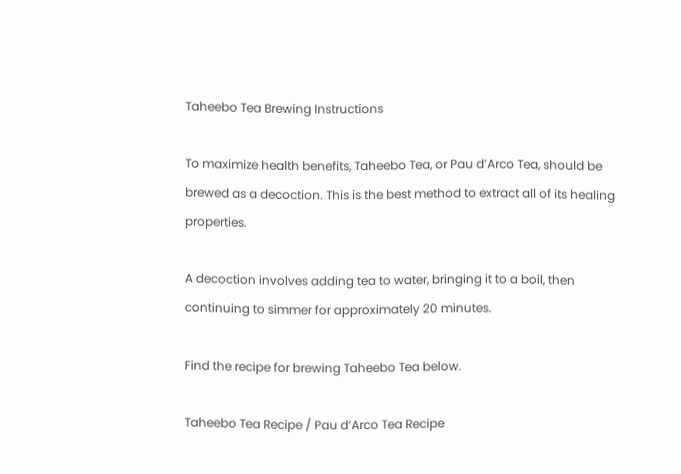Taheebo Tea Brewing Instructions

To maximize health benefits, Taheebo Tea, or Pau d’Arco Tea, should be brewed as a decoction. This is the best method to extract all of its healing properties.

A decoction involves adding tea to water, bringing it to a boil, then continuing to simmer for approximately 20 minutes.

Find the recipe for brewing Taheebo Tea below.

Taheebo Tea Recipe / Pau d’Arco Tea Recipe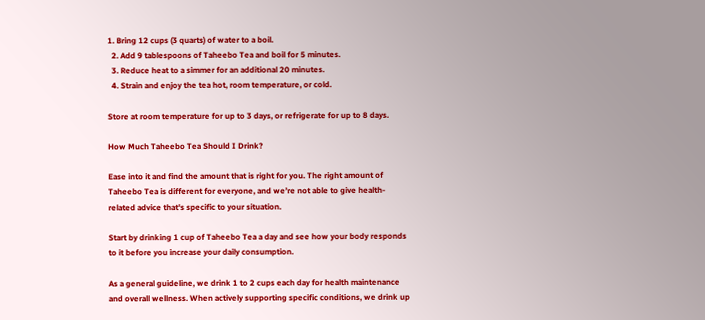1. Bring 12 cups (3 quarts) of water to a boil.
  2. Add 9 tablespoons of Taheebo Tea and boil for 5 minutes.
  3. Reduce heat to a simmer for an additional 20 minutes.
  4. Strain and enjoy the tea hot, room temperature, or cold.

Store at room temperature for up to 3 days, or refrigerate for up to 8 days.

How Much Taheebo Tea Should I Drink?

Ease into it and find the amount that is right for you. The right amount of Taheebo Tea is different for everyone, and we’re not able to give health-related advice that's specific to your situation.

Start by drinking 1 cup of Taheebo Tea a day and see how your body responds to it before you increase your daily consumption.

As a general guideline, we drink 1 to 2 cups each day for health maintenance and overall wellness. When actively supporting specific conditions, we drink up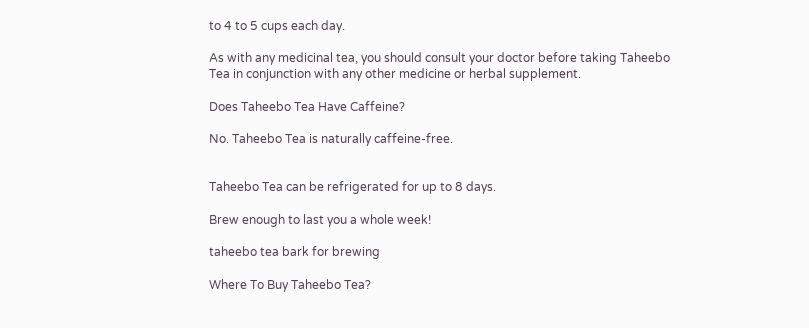to 4 to 5 cups each day.

As with any medicinal tea, you should consult your doctor before taking Taheebo Tea in conjunction with any other medicine or herbal supplement.

Does Taheebo Tea Have Caffeine?

No. Taheebo Tea is naturally caffeine-free.


Taheebo Tea can be refrigerated for up to 8 days.

Brew enough to last you a whole week!

taheebo tea bark for brewing

Where To Buy Taheebo Tea?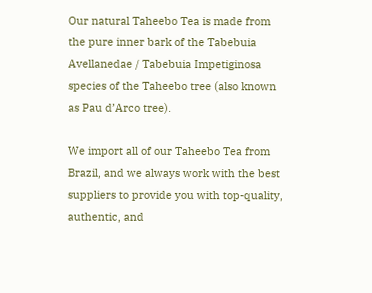Our natural Taheebo Tea is made from the pure inner bark of the Tabebuia Avellanedae / Tabebuia Impetiginosa species of the Taheebo tree (also known as Pau d’Arco tree).

We import all of our Taheebo Tea from Brazil, and we always work with the best suppliers to provide you with top-quality, authentic, and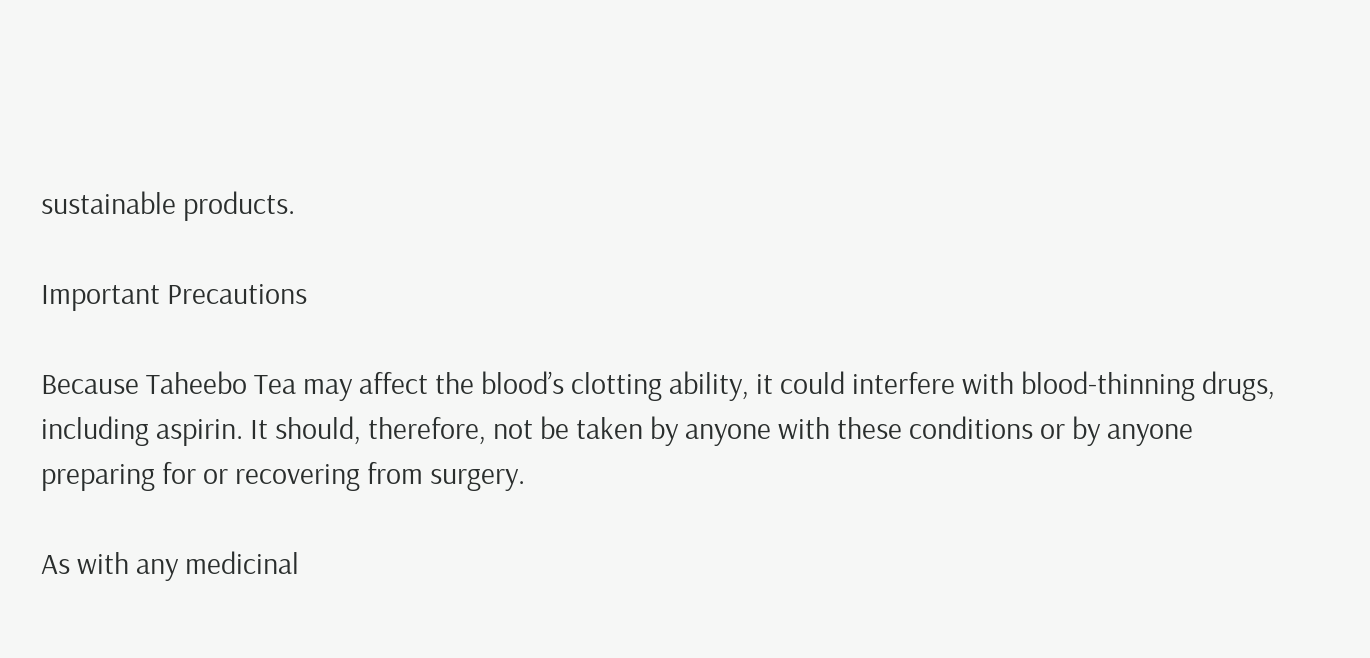sustainable products.

Important Precautions

Because Taheebo Tea may affect the blood’s clotting ability, it could interfere with blood-thinning drugs, including aspirin. It should, therefore, not be taken by anyone with these conditions or by anyone preparing for or recovering from surgery.

As with any medicinal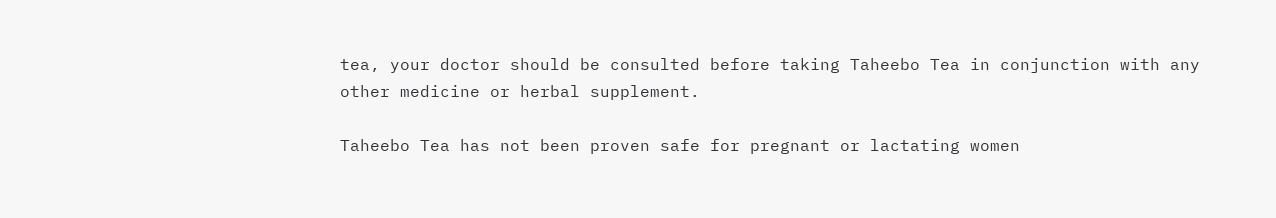tea, your doctor should be consulted before taking Taheebo Tea in conjunction with any other medicine or herbal supplement.

Taheebo Tea has not been proven safe for pregnant or lactating women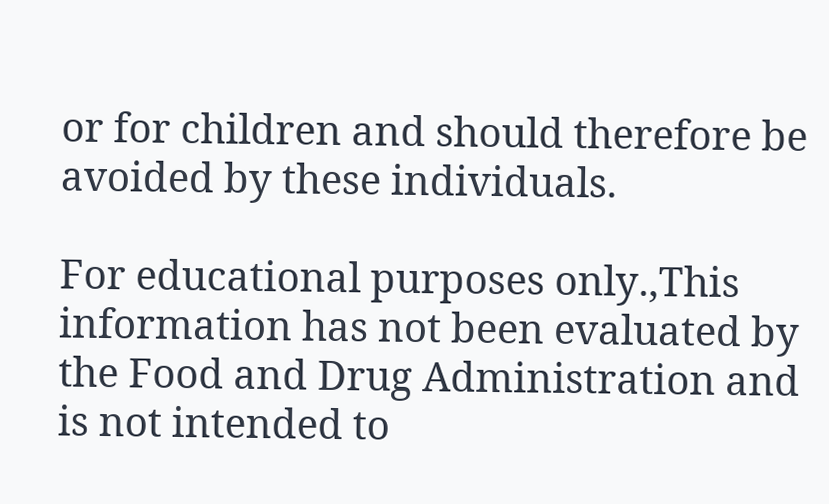or for children and should therefore be avoided by these individuals.

For educational purposes only.,This information has not been evaluated by the Food and Drug Administration and is not intended to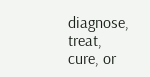diagnose, treat, cure, or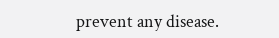prevent any disease.